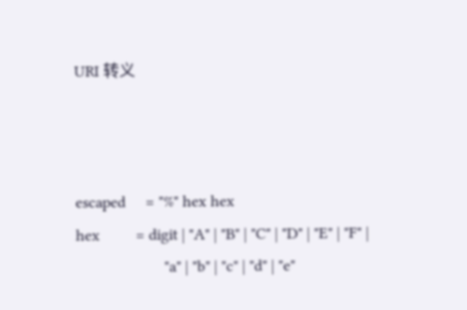URI 转义



escaped     = "%" hex hex
hex         = digit | "A" | "B" | "C" | "D" | "E" | "F" |
                      "a" | "b" | "c" | "d" | "e"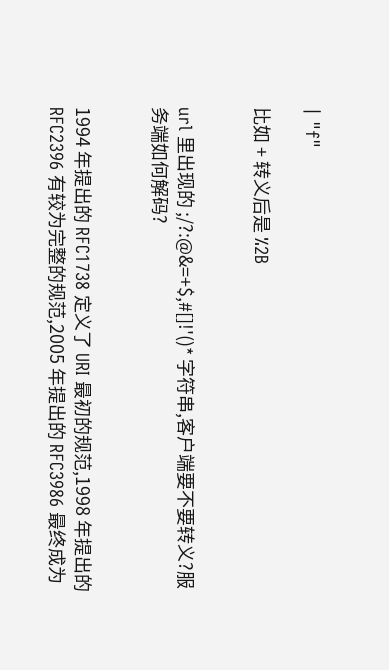| "f"

比如 + 转义后是 %2B


url 里出现的 ;/?:@&=+$,#[]!'()* 字符串,客户端要不要转义?服务端如何解码?


1994 年提出的 RFC1738 定义了 URI 最初的规范,1998 年提出的 RFC2396 有较为完整的规范,2005 年提出的 RFC3986 最终成为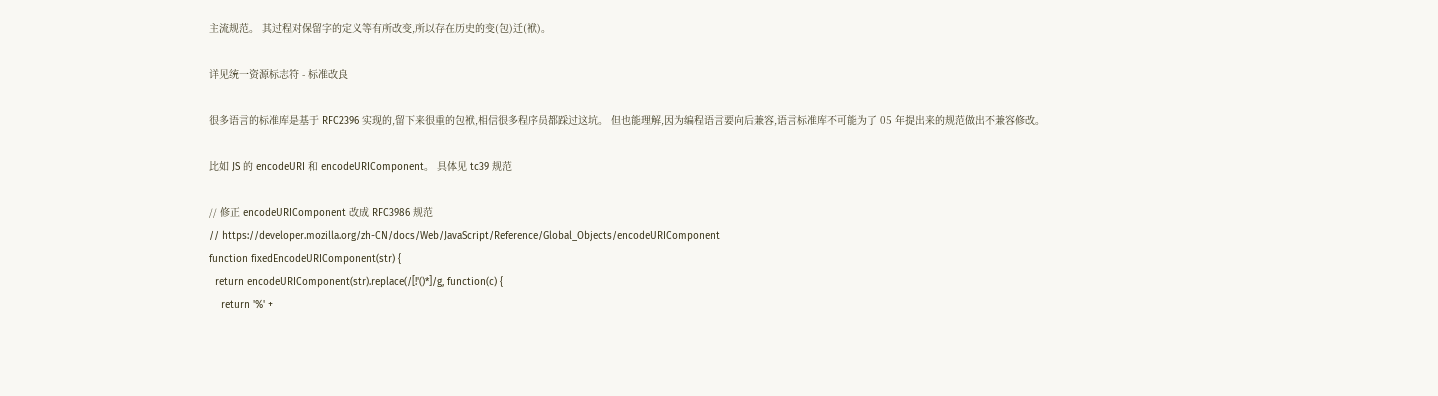主流规范。 其过程对保留字的定义等有所改变,所以存在历史的变(包)迁(袱)。

详见统一资源标志符 - 标准改良

很多语言的标准库是基于 RFC2396 实现的,留下来很重的包袱,相信很多程序员都踩过这坑。 但也能理解,因为编程语言要向后兼容,语言标准库不可能为了 05 年提出来的规范做出不兼容修改。

比如 JS 的 encodeURI 和 encodeURIComponent。 具体见 tc39 规范

// 修正 encodeURIComponent 改成 RFC3986 规范
// https://developer.mozilla.org/zh-CN/docs/Web/JavaScript/Reference/Global_Objects/encodeURIComponent
function fixedEncodeURIComponent(str) {
  return encodeURIComponent(str).replace(/[!'()*]/g, function(c) {
    return '%' +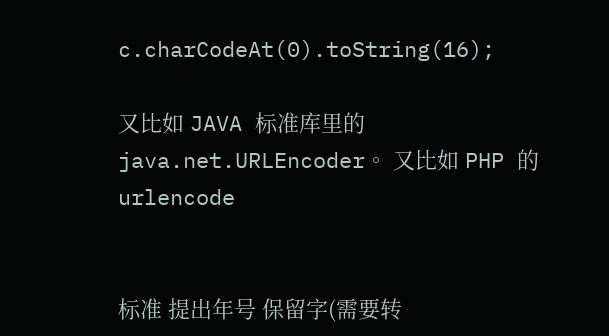c.charCodeAt(0).toString(16);

又比如 JAVA 标准库里的 java.net.URLEncoder。 又比如 PHP 的 urlencode


标准 提出年号 保留字(需要转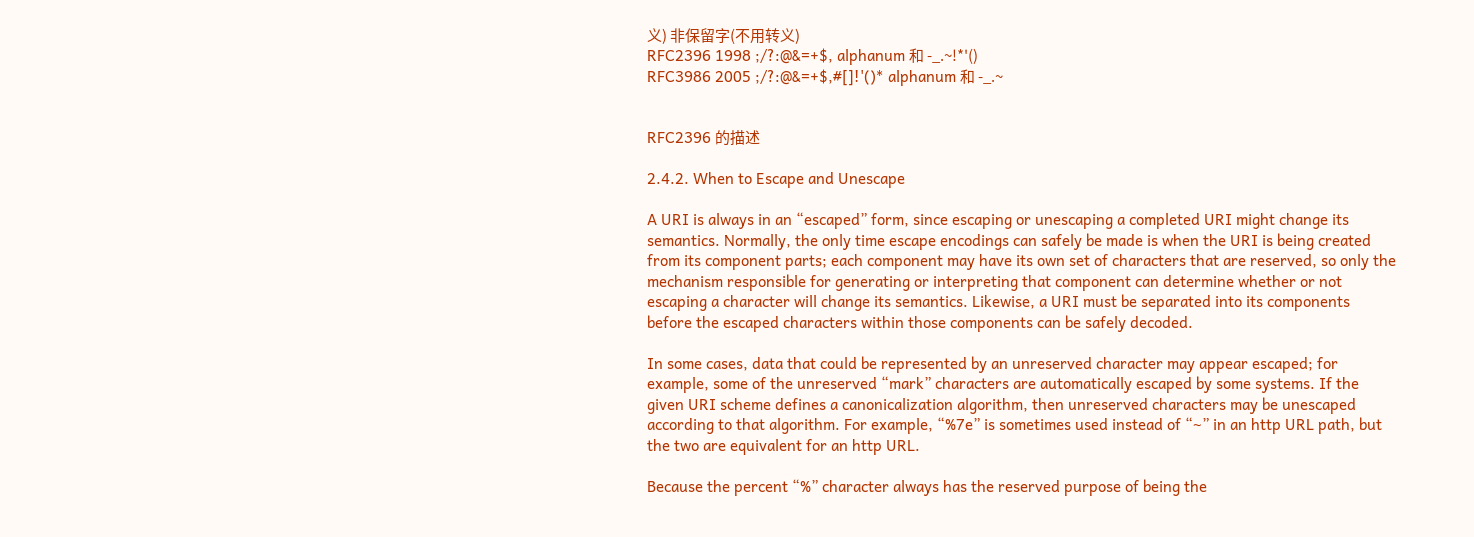义) 非保留字(不用转义)
RFC2396 1998 ;/?:@&=+$, alphanum 和 -_.~!*'()
RFC3986 2005 ;/?:@&=+$,#[]!'()* alphanum 和 -_.~


RFC2396 的描述

2.4.2. When to Escape and Unescape

A URI is always in an “escaped” form, since escaping or unescaping a completed URI might change its semantics. Normally, the only time escape encodings can safely be made is when the URI is being created from its component parts; each component may have its own set of characters that are reserved, so only the mechanism responsible for generating or interpreting that component can determine whether or not escaping a character will change its semantics. Likewise, a URI must be separated into its components before the escaped characters within those components can be safely decoded.

In some cases, data that could be represented by an unreserved character may appear escaped; for example, some of the unreserved “mark” characters are automatically escaped by some systems. If the given URI scheme defines a canonicalization algorithm, then unreserved characters may be unescaped according to that algorithm. For example, “%7e” is sometimes used instead of “~” in an http URL path, but the two are equivalent for an http URL.

Because the percent “%” character always has the reserved purpose of being the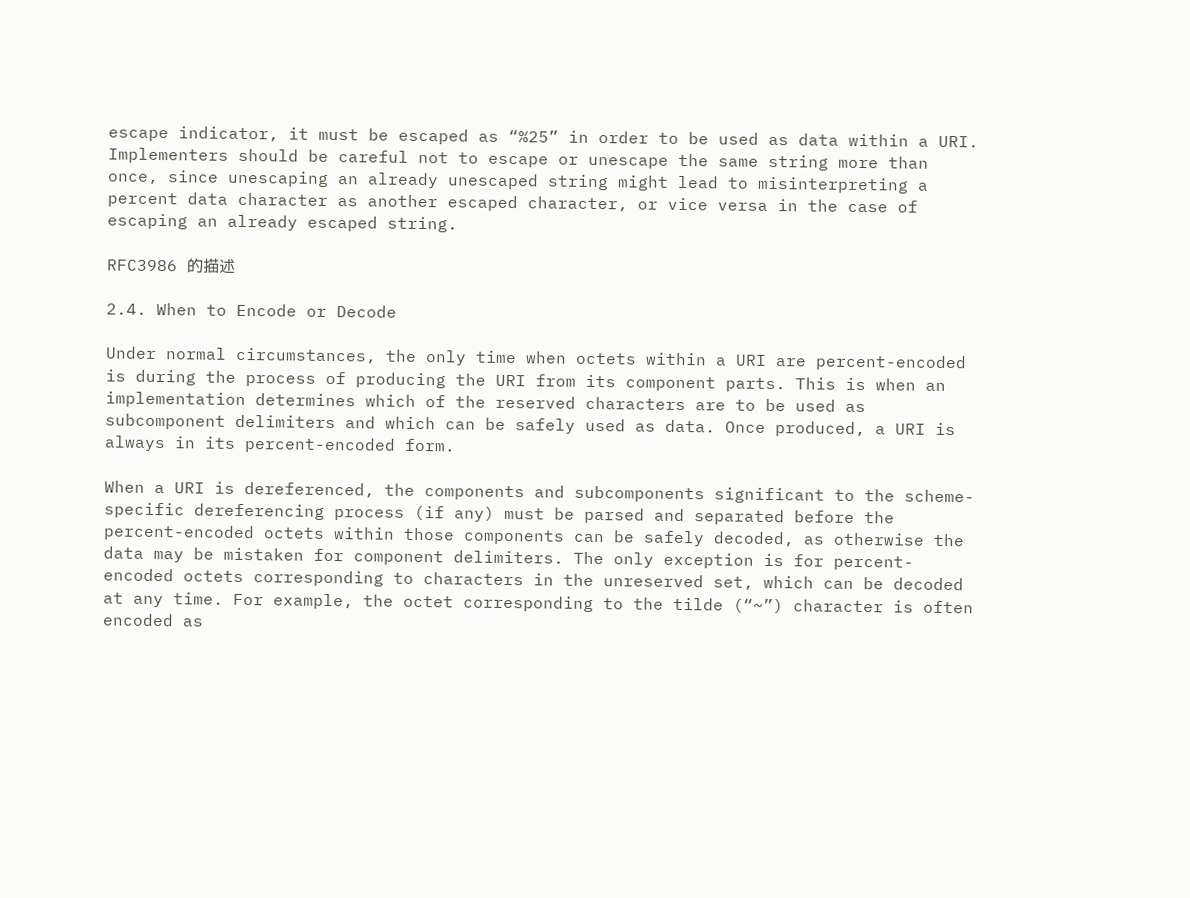escape indicator, it must be escaped as “%25” in order to be used as data within a URI. Implementers should be careful not to escape or unescape the same string more than once, since unescaping an already unescaped string might lead to misinterpreting a percent data character as another escaped character, or vice versa in the case of escaping an already escaped string.

RFC3986 的描述

2.4. When to Encode or Decode

Under normal circumstances, the only time when octets within a URI are percent-encoded is during the process of producing the URI from its component parts. This is when an implementation determines which of the reserved characters are to be used as subcomponent delimiters and which can be safely used as data. Once produced, a URI is always in its percent-encoded form.

When a URI is dereferenced, the components and subcomponents significant to the scheme-specific dereferencing process (if any) must be parsed and separated before the percent-encoded octets within those components can be safely decoded, as otherwise the data may be mistaken for component delimiters. The only exception is for percent-encoded octets corresponding to characters in the unreserved set, which can be decoded at any time. For example, the octet corresponding to the tilde (“~”) character is often encoded as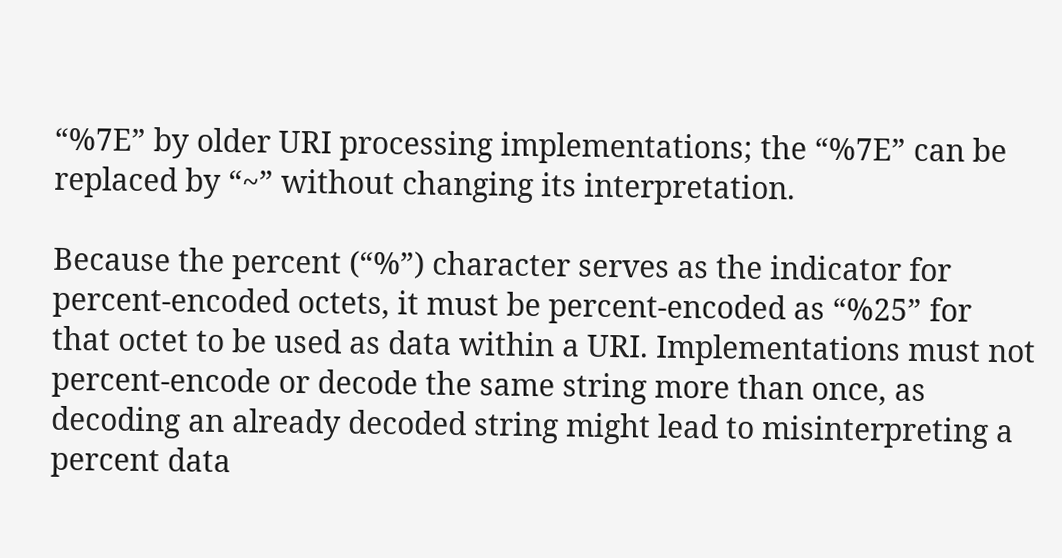“%7E” by older URI processing implementations; the “%7E” can be replaced by “~” without changing its interpretation.

Because the percent (“%”) character serves as the indicator for percent-encoded octets, it must be percent-encoded as “%25” for that octet to be used as data within a URI. Implementations must not percent-encode or decode the same string more than once, as decoding an already decoded string might lead to misinterpreting a percent data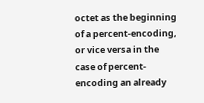octet as the beginning of a percent-encoding, or vice versa in the case of percent-encoding an already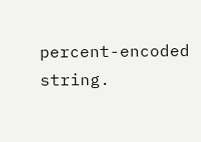percent-encoded string.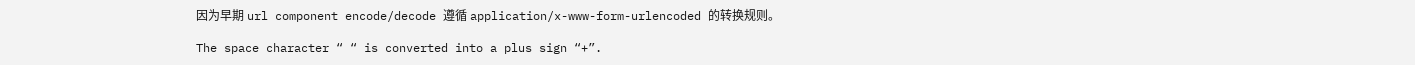因为早期 url component encode/decode 遵循 application/x-www-form-urlencoded 的转换规则。

The space character “ “ is converted into a plus sign “+”.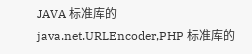JAVA 标准库的 java.net.URLEncoder,PHP 标准库的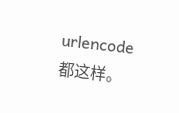urlencode 都这样。